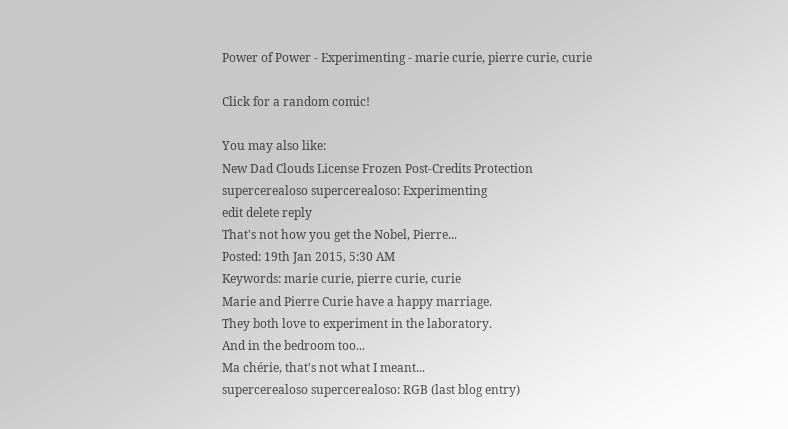Power of Power - Experimenting - marie curie, pierre curie, curie

Click for a random comic!

You may also like:
New Dad Clouds License Frozen Post-Credits Protection
supercerealoso supercerealoso: Experimenting
edit delete reply
That's not how you get the Nobel, Pierre...
Posted: 19th Jan 2015, 5:30 AM
Keywords: marie curie, pierre curie, curie
Marie and Pierre Curie have a happy marriage.
They both love to experiment in the laboratory.
And in the bedroom too...
Ma chérie, that's not what I meant...
supercerealoso supercerealoso: RGB (last blog entry)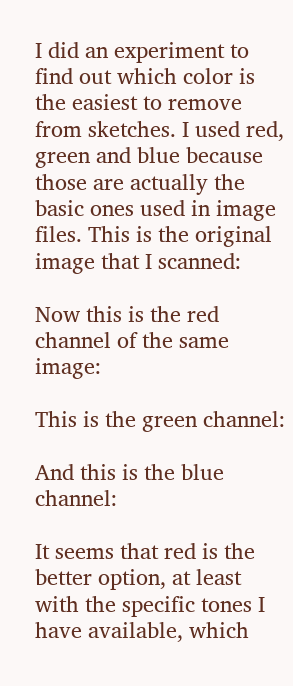I did an experiment to find out which color is the easiest to remove from sketches. I used red, green and blue because those are actually the basic ones used in image files. This is the original image that I scanned:

Now this is the red channel of the same image:

This is the green channel:

And this is the blue channel:

It seems that red is the better option, at least with the specific tones I have available, which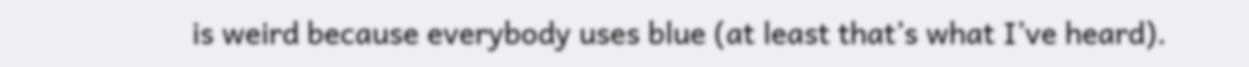is weird because everybody uses blue (at least that’s what I’ve heard).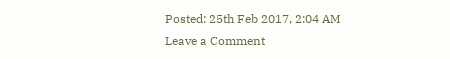Posted: 25th Feb 2017, 2:04 AM
Leave a Comment